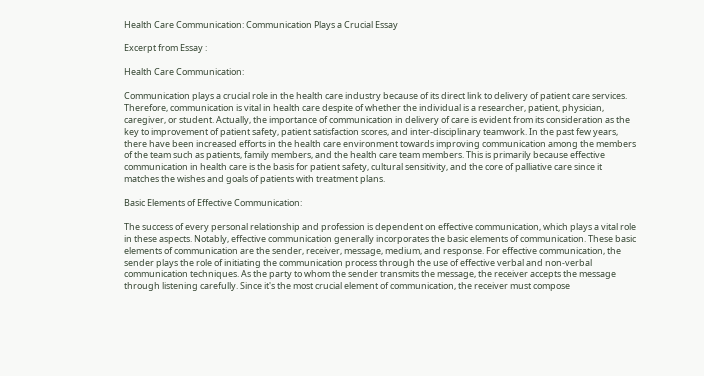Health Care Communication: Communication Plays a Crucial Essay

Excerpt from Essay :

Health Care Communication:

Communication plays a crucial role in the health care industry because of its direct link to delivery of patient care services. Therefore, communication is vital in health care despite of whether the individual is a researcher, patient, physician, caregiver, or student. Actually, the importance of communication in delivery of care is evident from its consideration as the key to improvement of patient safety, patient satisfaction scores, and inter-disciplinary teamwork. In the past few years, there have been increased efforts in the health care environment towards improving communication among the members of the team such as patients, family members, and the health care team members. This is primarily because effective communication in health care is the basis for patient safety, cultural sensitivity, and the core of palliative care since it matches the wishes and goals of patients with treatment plans.

Basic Elements of Effective Communication:

The success of every personal relationship and profession is dependent on effective communication, which plays a vital role in these aspects. Notably, effective communication generally incorporates the basic elements of communication. These basic elements of communication are the sender, receiver, message, medium, and response. For effective communication, the sender plays the role of initiating the communication process through the use of effective verbal and non-verbal communication techniques. As the party to whom the sender transmits the message, the receiver accepts the message through listening carefully. Since it's the most crucial element of communication, the receiver must compose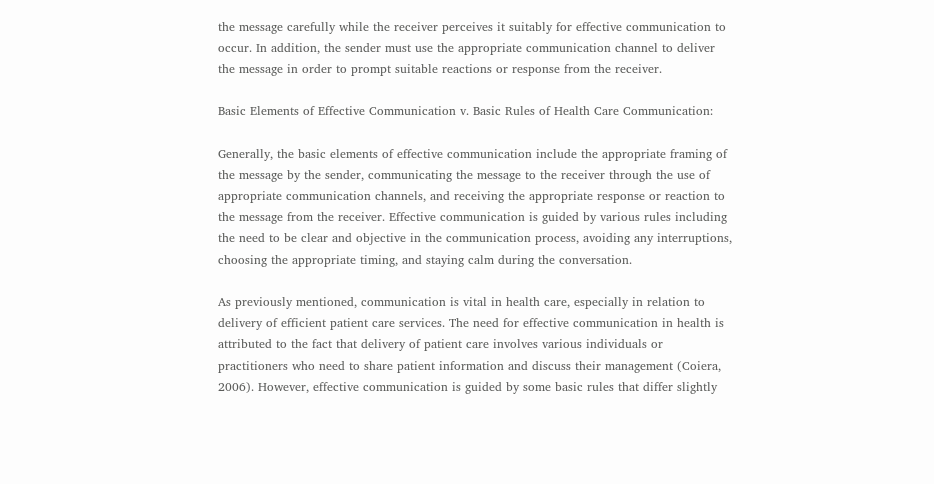the message carefully while the receiver perceives it suitably for effective communication to occur. In addition, the sender must use the appropriate communication channel to deliver the message in order to prompt suitable reactions or response from the receiver.

Basic Elements of Effective Communication v. Basic Rules of Health Care Communication:

Generally, the basic elements of effective communication include the appropriate framing of the message by the sender, communicating the message to the receiver through the use of appropriate communication channels, and receiving the appropriate response or reaction to the message from the receiver. Effective communication is guided by various rules including the need to be clear and objective in the communication process, avoiding any interruptions, choosing the appropriate timing, and staying calm during the conversation.

As previously mentioned, communication is vital in health care, especially in relation to delivery of efficient patient care services. The need for effective communication in health is attributed to the fact that delivery of patient care involves various individuals or practitioners who need to share patient information and discuss their management (Coiera, 2006). However, effective communication is guided by some basic rules that differ slightly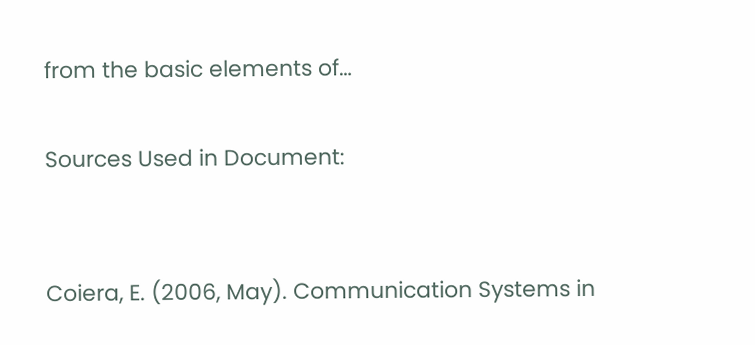from the basic elements of…

Sources Used in Document:


Coiera, E. (2006, May). Communication Systems in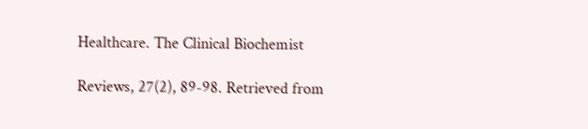Healthcare. The Clinical Biochemist

Reviews, 27(2), 89-98. Retrieved from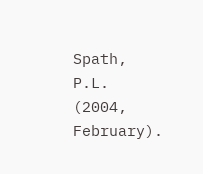Spath, P.L. (2004, February).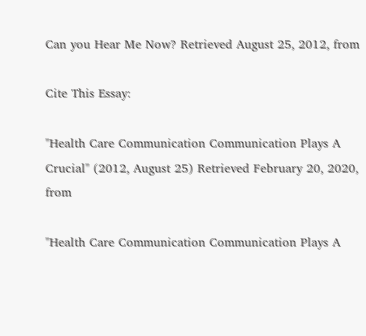Can you Hear Me Now? Retrieved August 25, 2012, from

Cite This Essay:

"Health Care Communication Communication Plays A Crucial" (2012, August 25) Retrieved February 20, 2020, from

"Health Care Communication Communication Plays A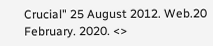Crucial" 25 August 2012. Web.20 February. 2020. <>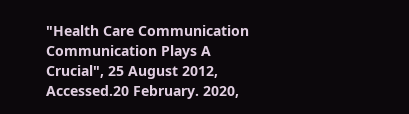"Health Care Communication Communication Plays A Crucial", 25 August 2012, Accessed.20 February. 2020,